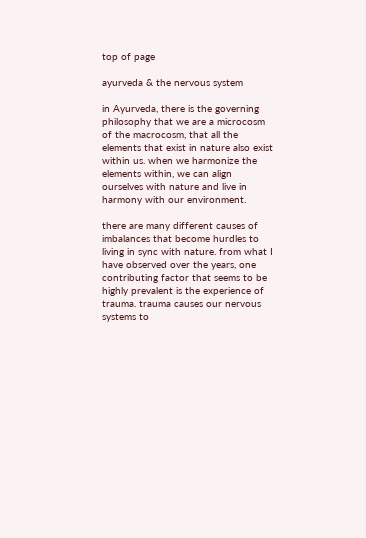top of page

ayurveda & the nervous system

in Ayurveda, there is the governing philosophy that we are a microcosm of the macrocosm, that all the elements that exist in nature also exist within us. when we harmonize the elements within, we can align ourselves with nature and live in harmony with our environment.

there are many different causes of imbalances that become hurdles to living in sync with nature. from what I have observed over the years, one contributing factor that seems to be highly prevalent is the experience of trauma. trauma causes our nervous systems to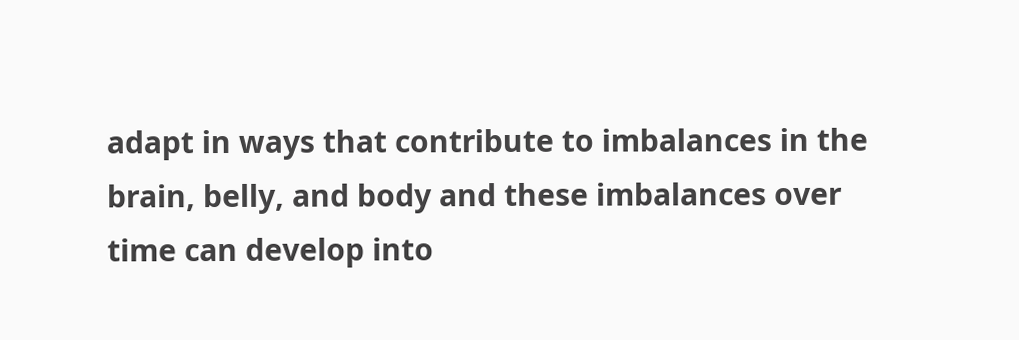adapt in ways that contribute to imbalances in the brain, belly, and body and these imbalances over time can develop into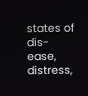states of dis-ease, distress,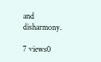and disharmony.

7 views0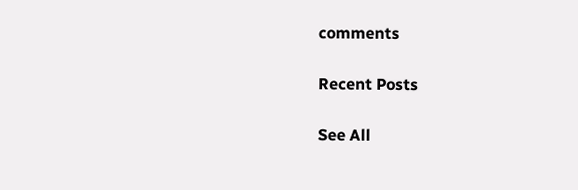comments

Recent Posts

See All